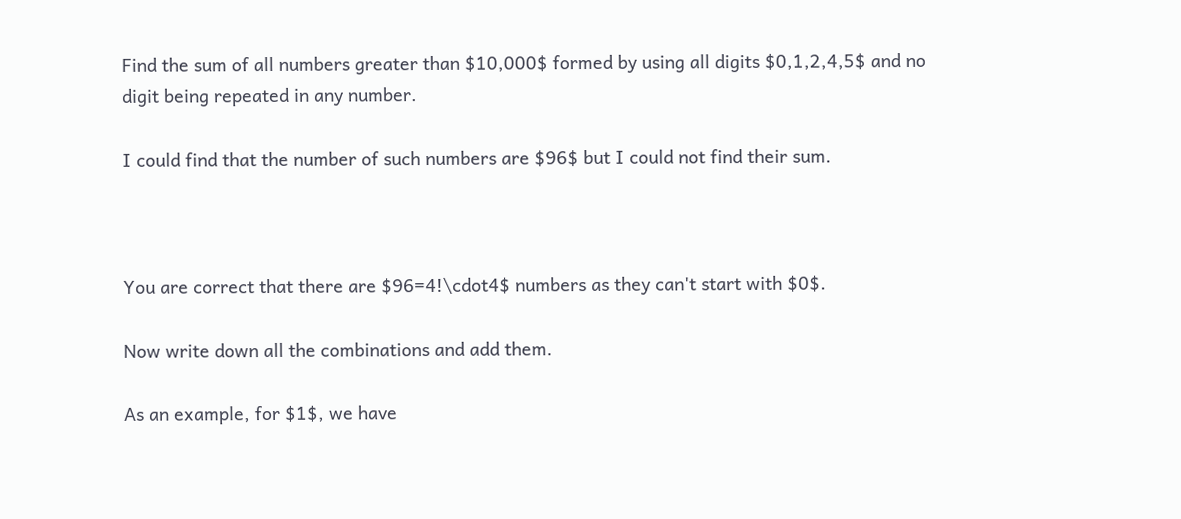Find the sum of all numbers greater than $10,000$ formed by using all digits $0,1,2,4,5$ and no digit being repeated in any number.

I could find that the number of such numbers are $96$ but I could not find their sum.



You are correct that there are $96=4!\cdot4$ numbers as they can't start with $0$.

Now write down all the combinations and add them.

As an example, for $1$, we have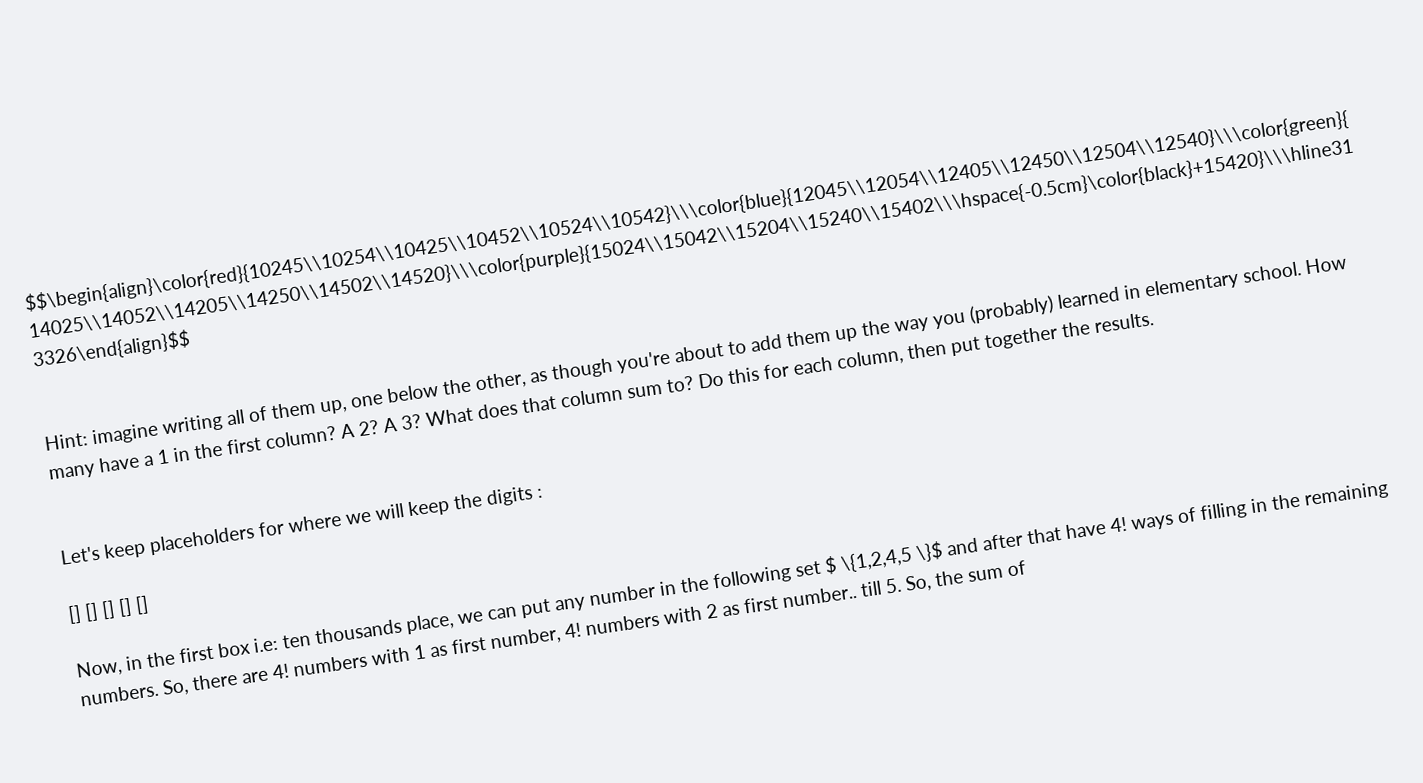$$\begin{align}\color{red}{10245\\10254\\10425\\10452\\10524\\10542}\\\color{blue}{12045\\12054\\12405\\12450\\12504\\12540}\\\color{green}{14025\\14052\\14205\\14250\\14502\\14520}\\\color{purple}{15024\\15042\\15204\\15240\\15402\\\hspace{-0.5cm}\color{black}+15420}\\\hline313326\end{align}$$


Hint: imagine writing all of them up, one below the other, as though you're about to add them up the way you (probably) learned in elementary school. How many have a 1 in the first column? A 2? A 3? What does that column sum to? Do this for each column, then put together the results.


Let's keep placeholders for where we will keep the digits :

[] [] [] [] []

Now, in the first box i.e: ten thousands place, we can put any number in the following set $ \{1,2,4,5 \}$ and after that have 4! ways of filling in the remaining numbers. So, there are 4! numbers with 1 as first number, 4! numbers with 2 as first number.. till 5. So, the sum of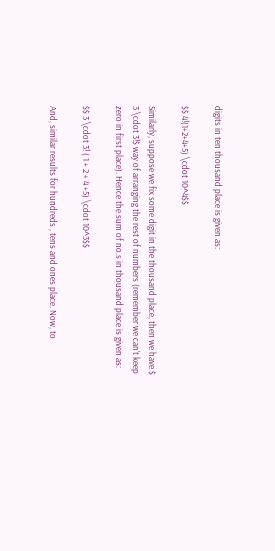digits in ten thousand place is given as:

$$ 4!(1+2+4+5) \cdot 10^4$$

Similarly, suppose we fix some digit in the thousand place, then we have $ 3 \cdot 3!$ way of arranging the rest of numbers (remember we can't keep zero in first place). Hence the sum of no.s in thousand place is given as:

$$ 3 \cdot 3! ( 1 + 2 + 4 +5) \cdot 10^3$$

And, similar results for hundreds , tens and ones place. Now, to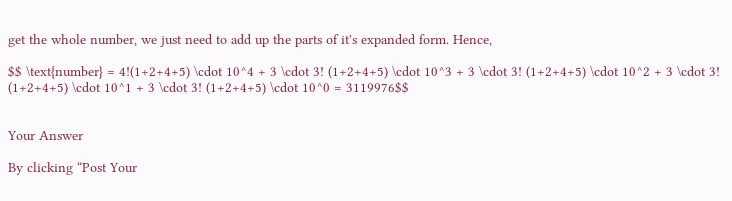get the whole number, we just need to add up the parts of it's expanded form. Hence,

$$ \text{number} = 4!(1+2+4+5) \cdot 10^4 + 3 \cdot 3! (1+2+4+5) \cdot 10^3 + 3 \cdot 3! (1+2+4+5) \cdot 10^2 + 3 \cdot 3! (1+2+4+5) \cdot 10^1 + 3 \cdot 3! (1+2+4+5) \cdot 10^0 = 3119976$$


Your Answer

By clicking “Post Your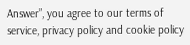Answer”, you agree to our terms of service, privacy policy and cookie policy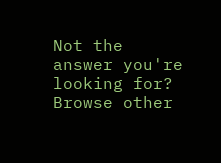Not the answer you're looking for? Browse other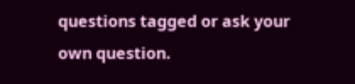questions tagged or ask your own question.